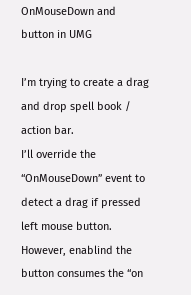OnMouseDown and button in UMG

I’m trying to create a drag and drop spell book / action bar.
I’ll override the “OnMouseDown” event to detect a drag if pressed left mouse button.
However, enablind the button consumes the “on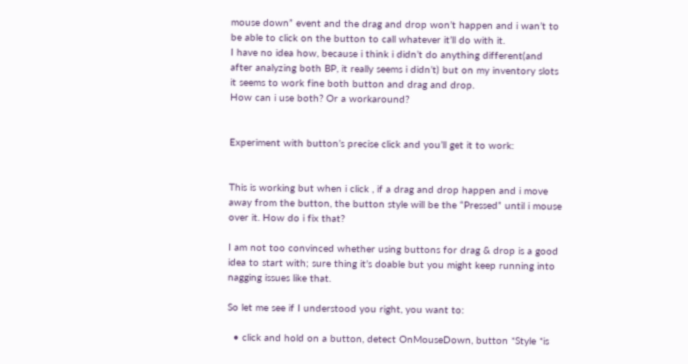mouse down” event and the drag and drop won’t happen and i wan’t to be able to click on the button to call whatever it’ll do with it.
I have no idea how, because i think i didn’t do anything different(and after analyzing both BP, it really seems i didn’t) but on my inventory slots it seems to work fine both button and drag and drop.
How can i use both? Or a workaround?


Experiment with button’s precise click and you’ll get it to work:


This is working but when i click , if a drag and drop happen and i move away from the button, the button style will be the “Pressed” until i mouse over it. How do i fix that?

I am not too convinced whether using buttons for drag & drop is a good idea to start with; sure thing it’s doable but you might keep running into nagging issues like that.

So let me see if I understood you right, you want to:

  • click and hold on a button, detect OnMouseDown, button *Style *is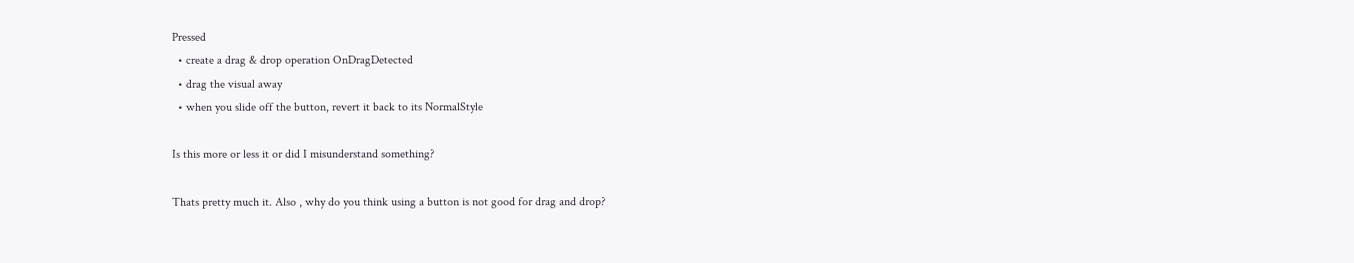Pressed
  • create a drag & drop operation OnDragDetected
  • drag the visual away
  • when you slide off the button, revert it back to its NormalStyle

Is this more or less it or did I misunderstand something?

Thats pretty much it. Also , why do you think using a button is not good for drag and drop?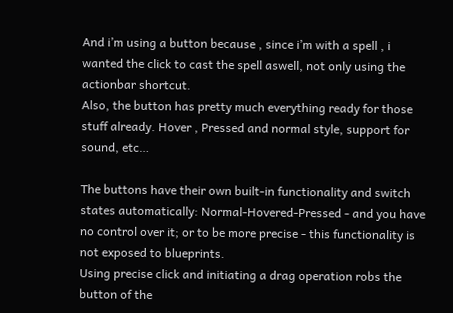And i’m using a button because , since i’m with a spell , i wanted the click to cast the spell aswell, not only using the actionbar shortcut.
Also, the button has pretty much everything ready for those stuff already. Hover , Pressed and normal style, support for sound, etc…

The buttons have their own built-in functionality and switch states automatically: Normal-Hovered-Pressed - and you have no control over it; or to be more precise - this functionality is not exposed to blueprints.
Using precise click and initiating a drag operation robs the button of the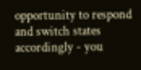opportunity to respond and switch states accordingly - you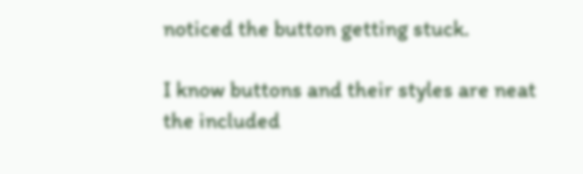noticed the button getting stuck.

I know buttons and their styles are neat the included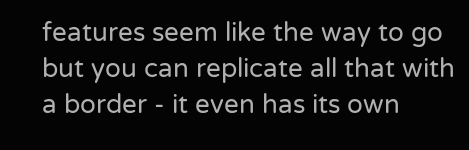features seem like the way to go but you can replicate all that with a border - it even has its own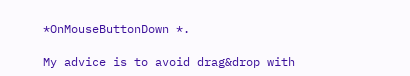*OnMouseButtonDown *.

My advice is to avoid drag&drop with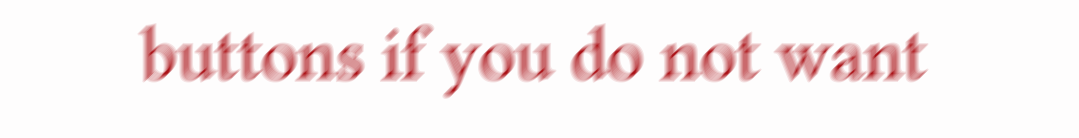buttons if you do not want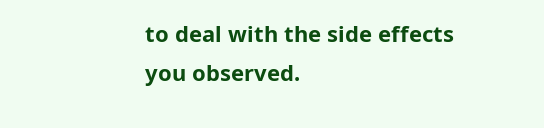to deal with the side effects you observed.